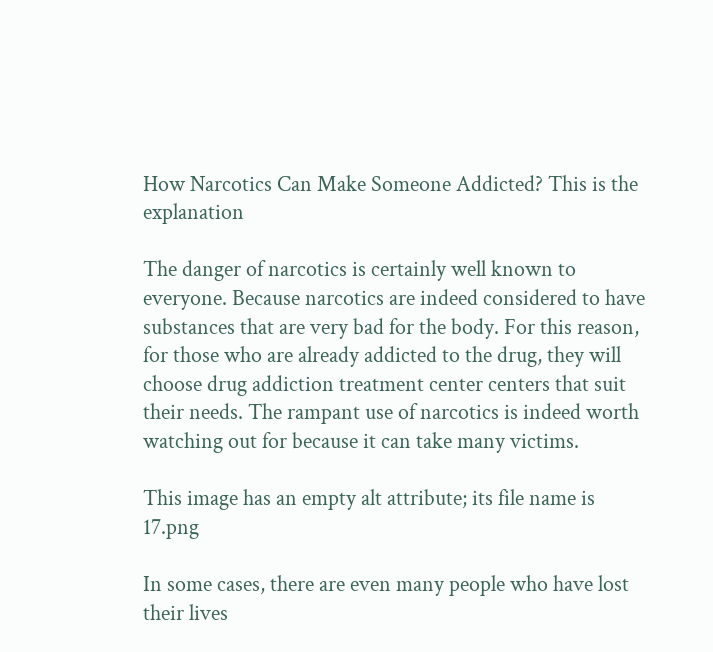How Narcotics Can Make Someone Addicted? This is the explanation

The danger of narcotics is certainly well known to everyone. Because narcotics are indeed considered to have substances that are very bad for the body. For this reason, for those who are already addicted to the drug, they will choose drug addiction treatment center centers that suit their needs. The rampant use of narcotics is indeed worth watching out for because it can take many victims.

This image has an empty alt attribute; its file name is 17.png

In some cases, there are even many people who have lost their lives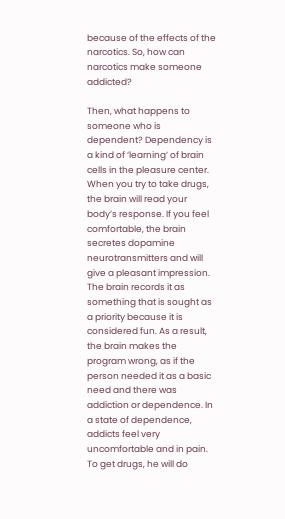because of the effects of the narcotics. So, how can narcotics make someone addicted?

Then, what happens to someone who is dependent? Dependency is a kind of ‘learning’ of brain cells in the pleasure center. When you try to take drugs, the brain will read your body’s response. If you feel comfortable, the brain secretes dopamine neurotransmitters and will give a pleasant impression.
The brain records it as something that is sought as a priority because it is considered fun. As a result, the brain makes the program wrong, as if the person needed it as a basic need and there was addiction or dependence. In a state of dependence, addicts feel very uncomfortable and in pain. To get drugs, he will do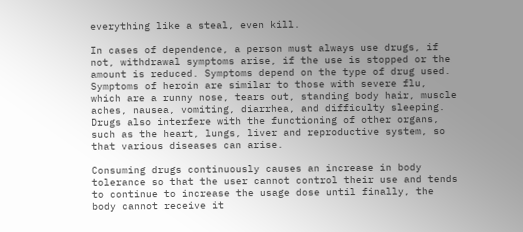everything like a steal, even kill.

In cases of dependence, a person must always use drugs, if not, withdrawal symptoms arise, if the use is stopped or the amount is reduced. Symptoms depend on the type of drug used.
Symptoms of heroin are similar to those with severe flu, which are a runny nose, tears out, standing body hair, muscle aches, nausea, vomiting, diarrhea, and difficulty sleeping. Drugs also interfere with the functioning of other organs, such as the heart, lungs, liver and reproductive system, so that various diseases can arise.

Consuming drugs continuously causes an increase in body tolerance so that the user cannot control their use and tends to continue to increase the usage dose until finally, the body cannot receive it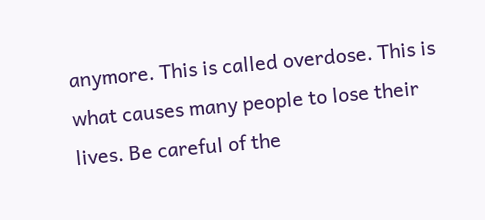anymore. This is called overdose. This is what causes many people to lose their lives. Be careful of the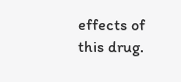effects of this drug.